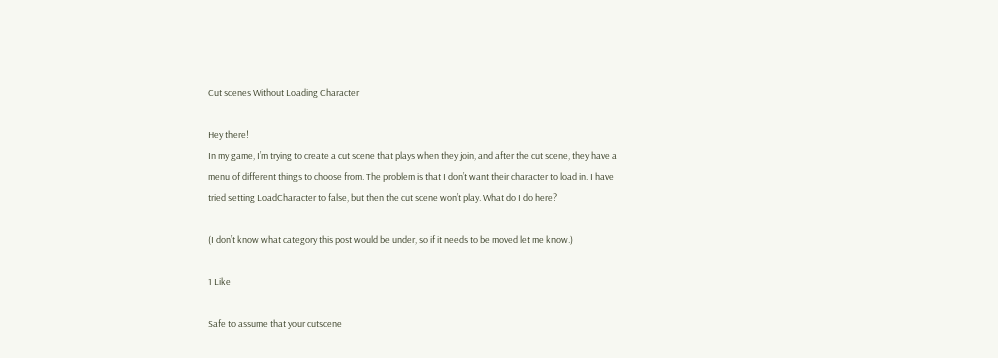Cut scenes Without Loading Character

Hey there!
In my game, I’m trying to create a cut scene that plays when they join, and after the cut scene, they have a menu of different things to choose from. The problem is that I don’t want their character to load in. I have tried setting LoadCharacter to false, but then the cut scene won’t play. What do I do here?

(I don’t know what category this post would be under, so if it needs to be moved let me know.)

1 Like

Safe to assume that your cutscene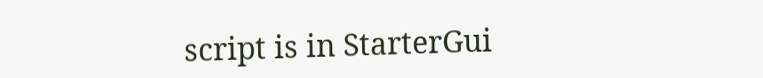script is in StarterGui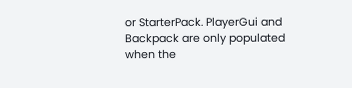or StarterPack. PlayerGui and Backpack are only populated when the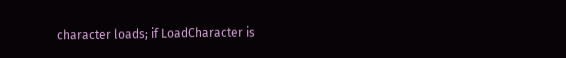character loads; if LoadCharacter is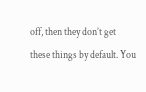off, then they don’t get these things by default. You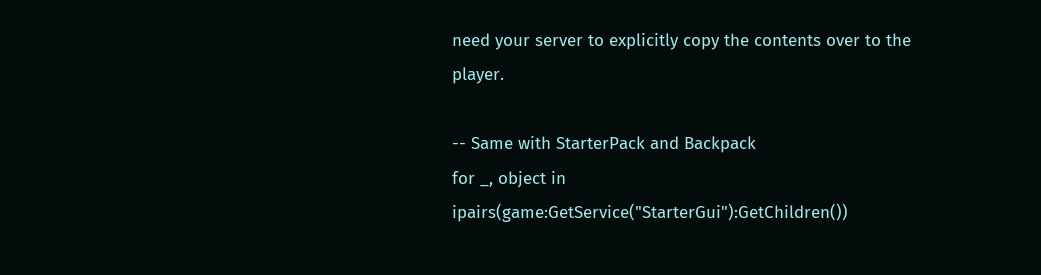need your server to explicitly copy the contents over to the player.

-- Same with StarterPack and Backpack
for _, object in ipairs(game:GetService("StarterGui"):GetChildren())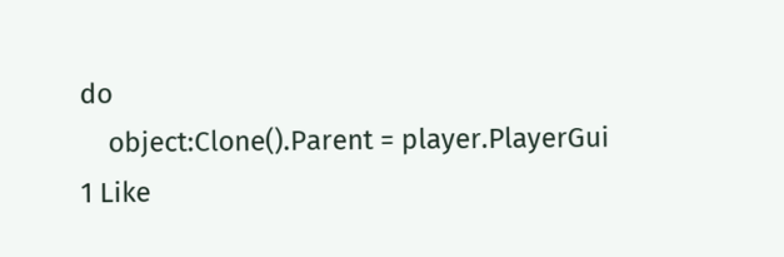do
    object:Clone().Parent = player.PlayerGui
1 Like